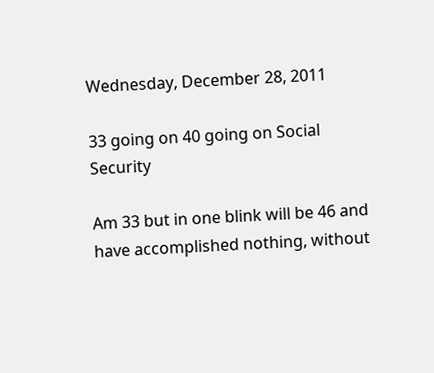Wednesday, December 28, 2011

33 going on 40 going on Social Security

Am 33 but in one blink will be 46 and have accomplished nothing, without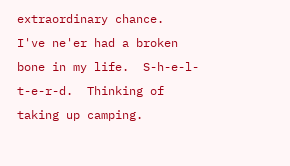extraordinary chance.  I've ne'er had a broken bone in my life.  S-h-e-l-t-e-r-d.  Thinking of taking up camping.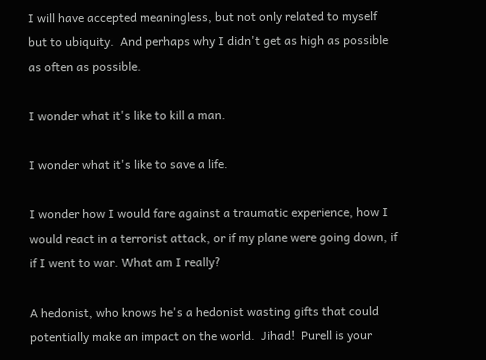I will have accepted meaningless, but not only related to myself but to ubiquity.  And perhaps why I didn't get as high as possible as often as possible.

I wonder what it's like to kill a man.

I wonder what it's like to save a life.

I wonder how I would fare against a traumatic experience, how I would react in a terrorist attack, or if my plane were going down, if if I went to war. What am I really?

A hedonist, who knows he's a hedonist wasting gifts that could potentially make an impact on the world.  Jihad!  Purell is your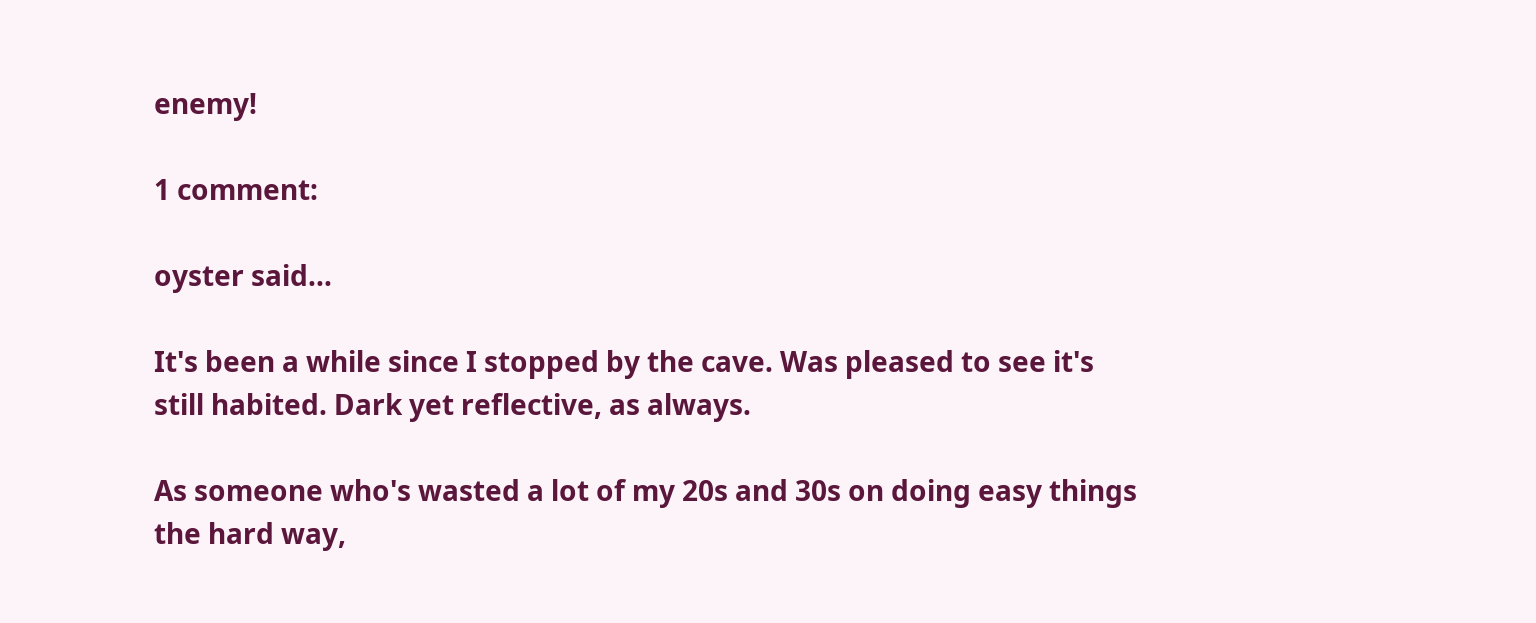enemy!

1 comment:

oyster said...

It's been a while since I stopped by the cave. Was pleased to see it's still habited. Dark yet reflective, as always.

As someone who's wasted a lot of my 20s and 30s on doing easy things the hard way,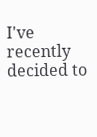I've recently decided to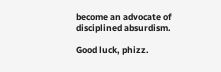become an advocate of disciplined absurdism.

Good luck, phizz.